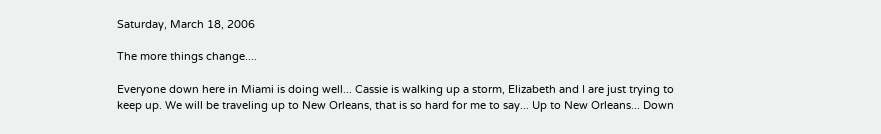Saturday, March 18, 2006

The more things change....

Everyone down here in Miami is doing well... Cassie is walking up a storm, Elizabeth and I are just trying to keep up. We will be traveling up to New Orleans, that is so hard for me to say... Up to New Orleans... Down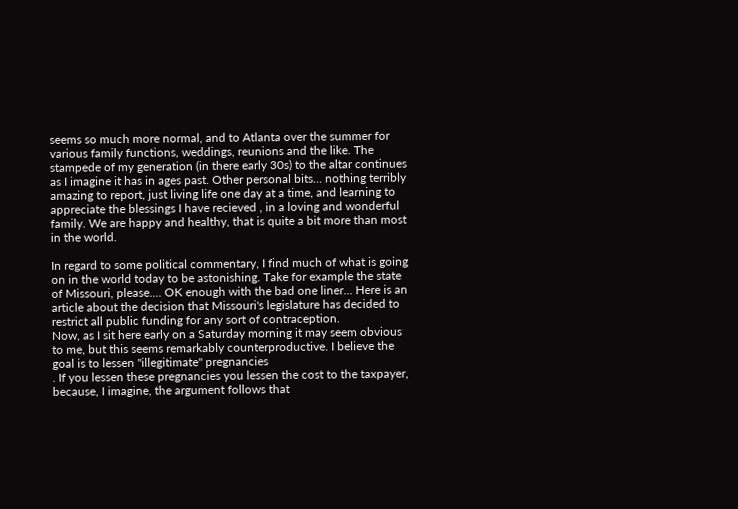seems so much more normal, and to Atlanta over the summer for various family functions, weddings, reunions and the like. The stampede of my generation (in there early 30s) to the altar continues as I imagine it has in ages past. Other personal bits... nothing terribly amazing to report, just living life one day at a time, and learning to appreciate the blessings I have recieved , in a loving and wonderful family. We are happy and healthy, that is quite a bit more than most in the world.

In regard to some political commentary, I find much of what is going on in the world today to be astonishing. Take for example the state of Missouri, please.... OK enough with the bad one liner... Here is an article about the decision that Missouri's legislature has decided to restrict all public funding for any sort of contraception.
Now, as I sit here early on a Saturday morning it may seem obvious to me, but this seems remarkably counterproductive. I believe the goal is to lessen "illegitimate" pregnancies
. If you lessen these pregnancies you lessen the cost to the taxpayer, because, I imagine, the argument follows that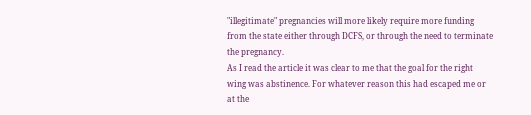"illegitimate" pregnancies will more likely require more funding from the state either through DCFS, or through the need to terminate the pregnancy.
As I read the article it was clear to me that the goal for the right wing was abstinence. For whatever reason this had escaped me or at the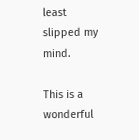least slipped my mind.

This is a wonderful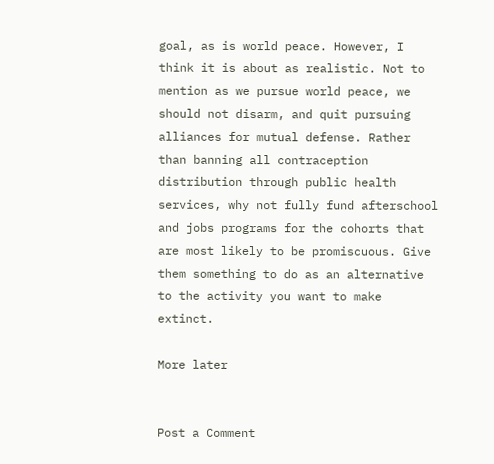goal, as is world peace. However, I think it is about as realistic. Not to mention as we pursue world peace, we should not disarm, and quit pursuing alliances for mutual defense. Rather than banning all contraception distribution through public health services, why not fully fund afterschool and jobs programs for the cohorts that are most likely to be promiscuous. Give them something to do as an alternative to the activity you want to make extinct.

More later


Post a Comment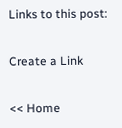Links to this post:

Create a Link

<< Home